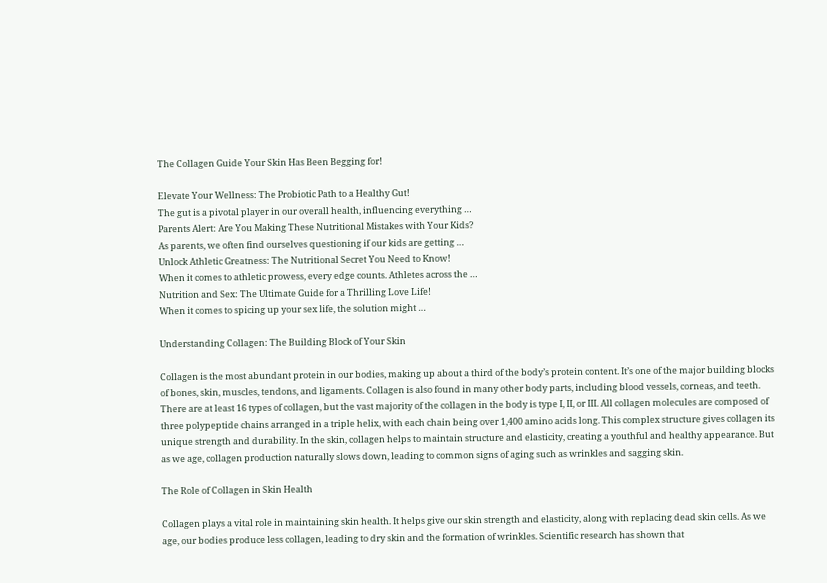The Collagen Guide Your Skin Has Been Begging for!

Elevate Your Wellness: The Probiotic Path to a Healthy Gut!
The gut is a pivotal player in our overall health, influencing everything …
Parents Alert: Are You Making These Nutritional Mistakes with Your Kids?
As parents, we often find ourselves questioning if our kids are getting …
Unlock Athletic Greatness: The Nutritional Secret You Need to Know!
When it comes to athletic prowess, every edge counts. Athletes across the …
Nutrition and Sex: The Ultimate Guide for a Thrilling Love Life!
When it comes to spicing up your sex life, the solution might …

Understanding Collagen: The Building Block of Your Skin

Collagen is the most abundant protein in our bodies, making up about a third of the body’s protein content. It’s one of the major building blocks of bones, skin, muscles, tendons, and ligaments. Collagen is also found in many other body parts, including blood vessels, corneas, and teeth. There are at least 16 types of collagen, but the vast majority of the collagen in the body is type I, II, or III. All collagen molecules are composed of three polypeptide chains arranged in a triple helix, with each chain being over 1,400 amino acids long. This complex structure gives collagen its unique strength and durability. In the skin, collagen helps to maintain structure and elasticity, creating a youthful and healthy appearance. But as we age, collagen production naturally slows down, leading to common signs of aging such as wrinkles and sagging skin.

The Role of Collagen in Skin Health

Collagen plays a vital role in maintaining skin health. It helps give our skin strength and elasticity, along with replacing dead skin cells. As we age, our bodies produce less collagen, leading to dry skin and the formation of wrinkles. Scientific research has shown that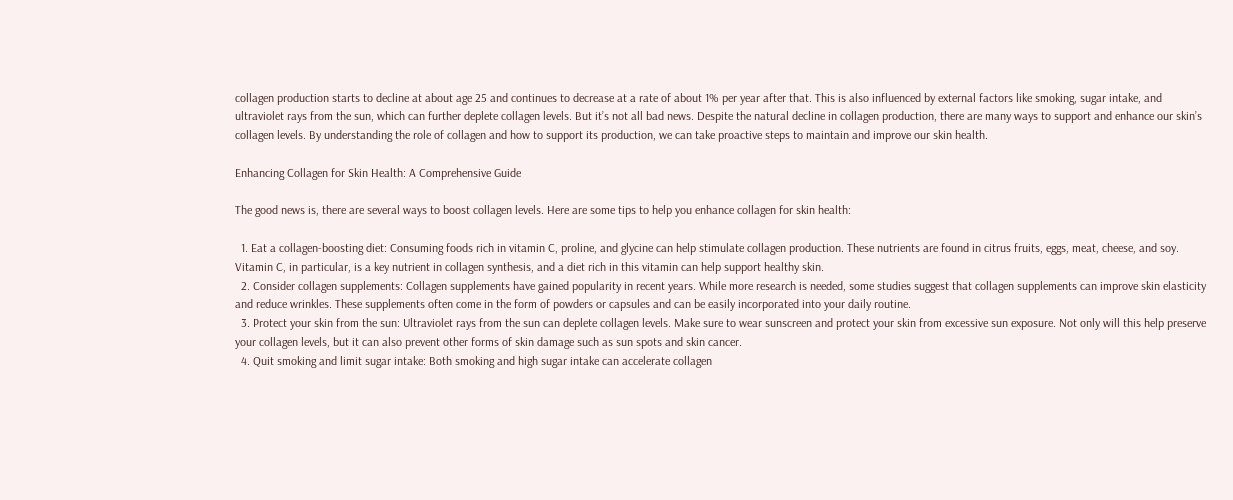collagen production starts to decline at about age 25 and continues to decrease at a rate of about 1% per year after that. This is also influenced by external factors like smoking, sugar intake, and ultraviolet rays from the sun, which can further deplete collagen levels. But it’s not all bad news. Despite the natural decline in collagen production, there are many ways to support and enhance our skin’s collagen levels. By understanding the role of collagen and how to support its production, we can take proactive steps to maintain and improve our skin health.

Enhancing Collagen for Skin Health: A Comprehensive Guide

The good news is, there are several ways to boost collagen levels. Here are some tips to help you enhance collagen for skin health:

  1. Eat a collagen-boosting diet: Consuming foods rich in vitamin C, proline, and glycine can help stimulate collagen production. These nutrients are found in citrus fruits, eggs, meat, cheese, and soy. Vitamin C, in particular, is a key nutrient in collagen synthesis, and a diet rich in this vitamin can help support healthy skin.
  2. Consider collagen supplements: Collagen supplements have gained popularity in recent years. While more research is needed, some studies suggest that collagen supplements can improve skin elasticity and reduce wrinkles. These supplements often come in the form of powders or capsules and can be easily incorporated into your daily routine.
  3. Protect your skin from the sun: Ultraviolet rays from the sun can deplete collagen levels. Make sure to wear sunscreen and protect your skin from excessive sun exposure. Not only will this help preserve your collagen levels, but it can also prevent other forms of skin damage such as sun spots and skin cancer.
  4. Quit smoking and limit sugar intake: Both smoking and high sugar intake can accelerate collagen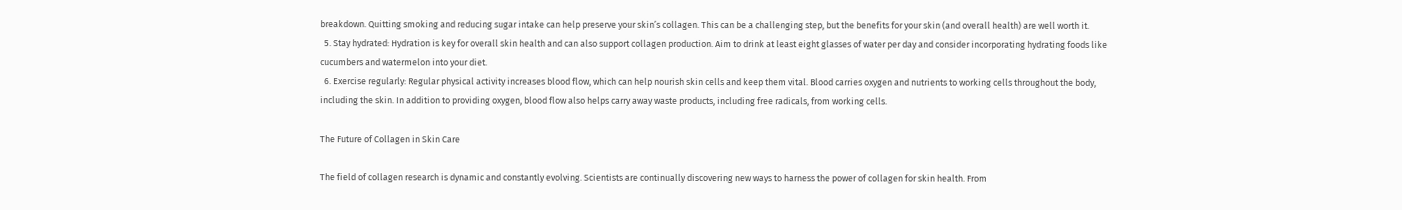breakdown. Quitting smoking and reducing sugar intake can help preserve your skin’s collagen. This can be a challenging step, but the benefits for your skin (and overall health) are well worth it.
  5. Stay hydrated: Hydration is key for overall skin health and can also support collagen production. Aim to drink at least eight glasses of water per day and consider incorporating hydrating foods like cucumbers and watermelon into your diet.
  6. Exercise regularly: Regular physical activity increases blood flow, which can help nourish skin cells and keep them vital. Blood carries oxygen and nutrients to working cells throughout the body, including the skin. In addition to providing oxygen, blood flow also helps carry away waste products, including free radicals, from working cells.

The Future of Collagen in Skin Care

The field of collagen research is dynamic and constantly evolving. Scientists are continually discovering new ways to harness the power of collagen for skin health. From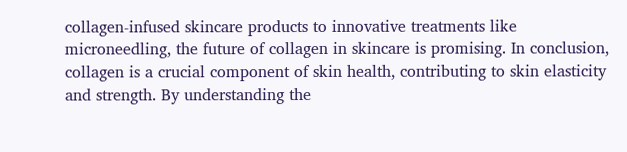collagen-infused skincare products to innovative treatments like microneedling, the future of collagen in skincare is promising. In conclusion, collagen is a crucial component of skin health, contributing to skin elasticity and strength. By understanding the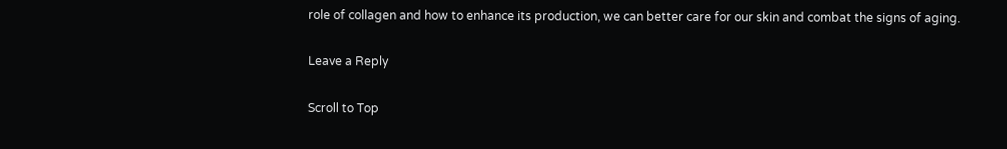role of collagen and how to enhance its production, we can better care for our skin and combat the signs of aging.

Leave a Reply

Scroll to Top